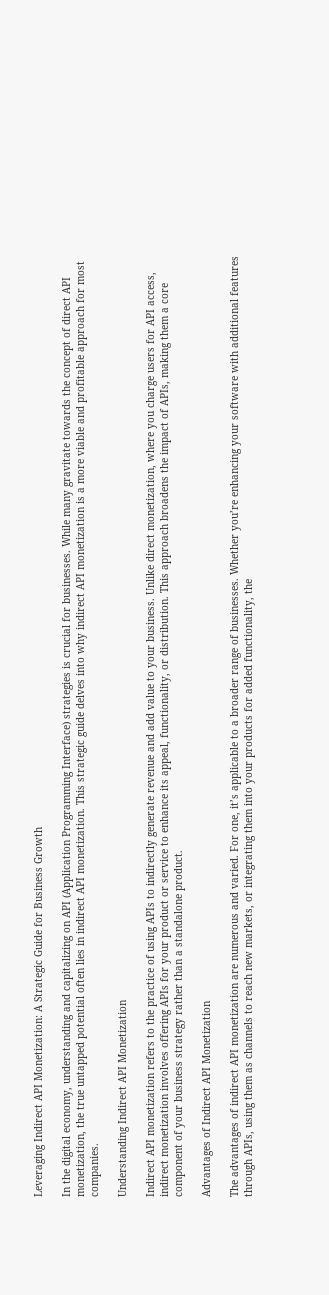Leveraging Indirect API Monetization: A Strategic Guide for Business Growth

In the digital economy, understanding and capitalizing on API (Application Programming Interface) strategies is crucial for businesses. While many gravitate towards the concept of direct API monetization, the true untapped potential often lies in indirect API monetization. This strategic guide delves into why indirect API monetization is a more viable and profitable approach for most companies.

Understanding Indirect API Monetization

Indirect API monetization refers to the practice of using APIs to indirectly generate revenue and add value to your business. Unlike direct monetization, where you charge users for API access, indirect monetization involves offering APIs for your product or service to enhance its appeal, functionality, or distribution. This approach broadens the impact of APIs, making them a core component of your business strategy rather than a standalone product.

Advantages of Indirect API Monetization

The advantages of indirect API monetization are numerous and varied. For one, it’s applicable to a broader range of businesses. Whether you’re enhancing your software with additional features through APIs, using them as channels to reach new markets, or integrating them into your products for added functionality, the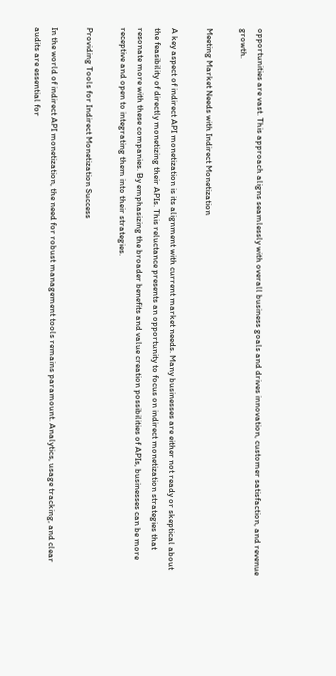opportunities are vast. This approach aligns seamlessly with overall business goals and drives innovation, customer satisfaction, and revenue growth.

Meeting Market Needs with Indirect Monetization

A key aspect of indirect API monetization is its alignment with current market needs. Many businesses are either not ready or skeptical about the feasibility of directly monetizing their APIs. This reluctance presents an opportunity to focus on indirect monetization strategies that resonate more with these companies. By emphasizing the broader benefits and value creation possibilities of APIs, businesses can be more receptive and open to integrating them into their strategies.

Providing Tools for Indirect Monetization Success

In the world of indirect API monetization, the need for robust management tools remains paramount. Analytics, usage tracking, and clear audits are essential for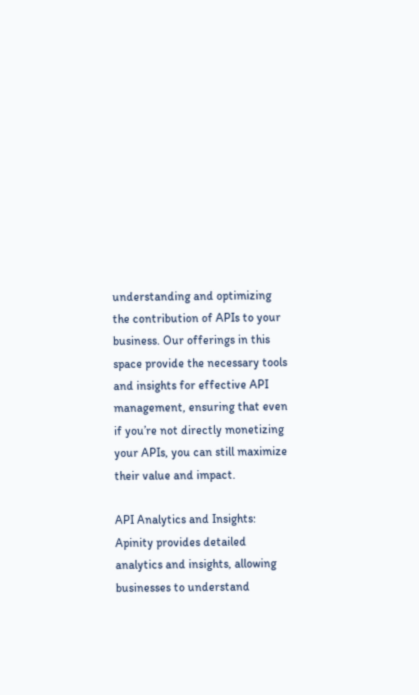understanding and optimizing the contribution of APIs to your business. Our offerings in this space provide the necessary tools and insights for effective API management, ensuring that even if you’re not directly monetizing your APIs, you can still maximize their value and impact.

API Analytics and Insights: Apinity provides detailed analytics and insights, allowing businesses to understand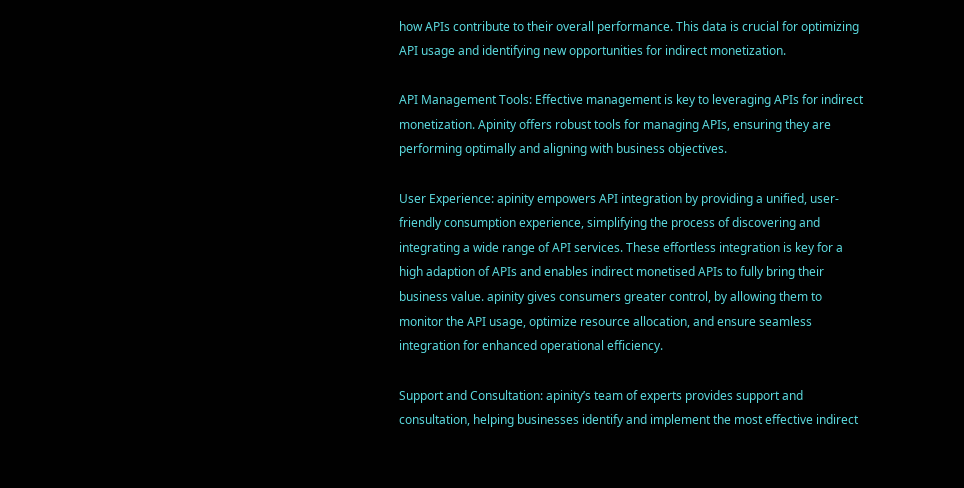how APIs contribute to their overall performance. This data is crucial for optimizing API usage and identifying new opportunities for indirect monetization.

API Management Tools: Effective management is key to leveraging APIs for indirect monetization. Apinity offers robust tools for managing APIs, ensuring they are performing optimally and aligning with business objectives.

User Experience: apinity empowers API integration by providing a unified, user-friendly consumption experience, simplifying the process of discovering and integrating a wide range of API services. These effortless integration is key for a high adaption of APIs and enables indirect monetised APIs to fully bring their business value. apinity gives consumers greater control, by allowing them to monitor the API usage, optimize resource allocation, and ensure seamless integration for enhanced operational efficiency.

Support and Consultation: apinity’s team of experts provides support and consultation, helping businesses identify and implement the most effective indirect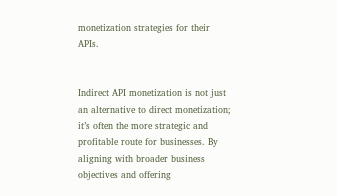monetization strategies for their APIs.


Indirect API monetization is not just an alternative to direct monetization; it’s often the more strategic and profitable route for businesses. By aligning with broader business objectives and offering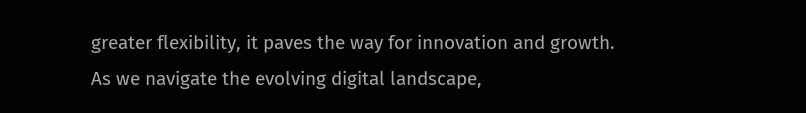greater flexibility, it paves the way for innovation and growth. As we navigate the evolving digital landscape,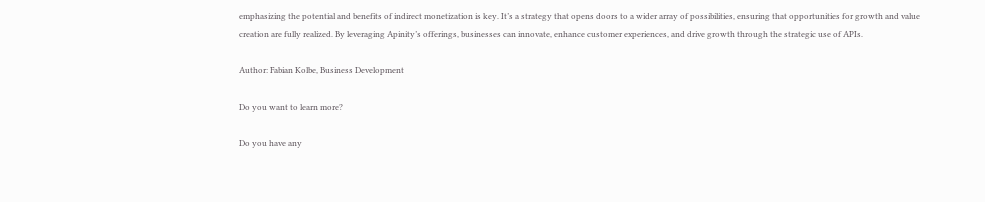emphasizing the potential and benefits of indirect monetization is key. It’s a strategy that opens doors to a wider array of possibilities, ensuring that opportunities for growth and value creation are fully realized. By leveraging Apinity’s offerings, businesses can innovate, enhance customer experiences, and drive growth through the strategic use of APIs.

Author: Fabian Kolbe, Business Development

Do you want to learn more?

Do you have any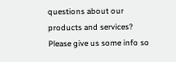questions about our products and services? Please give us some info so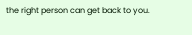the right person can get back to you.